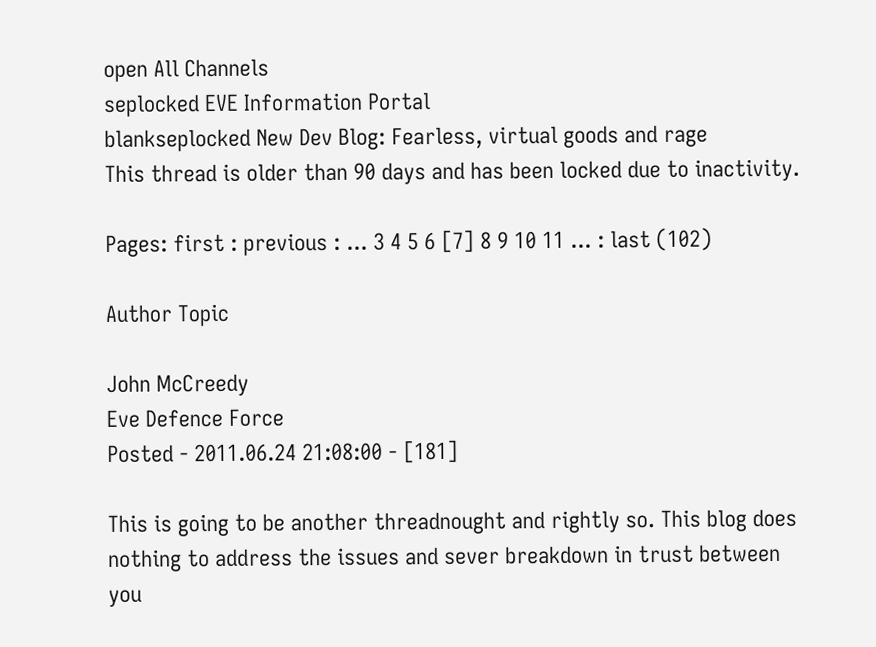open All Channels
seplocked EVE Information Portal
blankseplocked New Dev Blog: Fearless, virtual goods and rage
This thread is older than 90 days and has been locked due to inactivity.

Pages: first : previous : ... 3 4 5 6 [7] 8 9 10 11 ... : last (102)

Author Topic

John McCreedy
Eve Defence Force
Posted - 2011.06.24 21:08:00 - [181]

This is going to be another threadnought and rightly so. This blog does nothing to address the issues and sever breakdown in trust between you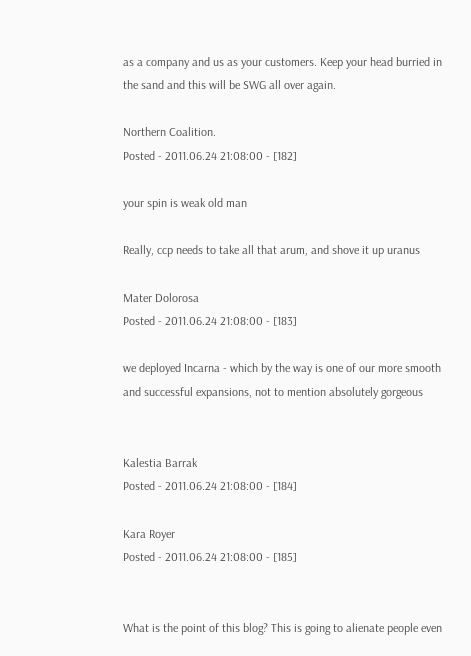as a company and us as your customers. Keep your head burried in the sand and this will be SWG all over again.

Northern Coalition.
Posted - 2011.06.24 21:08:00 - [182]

your spin is weak old man

Really, ccp needs to take all that arum, and shove it up uranus

Mater Dolorosa
Posted - 2011.06.24 21:08:00 - [183]

we deployed Incarna - which by the way is one of our more smooth and successful expansions, not to mention absolutely gorgeous


Kalestia Barrak
Posted - 2011.06.24 21:08:00 - [184]

Kara Royer
Posted - 2011.06.24 21:08:00 - [185]


What is the point of this blog? This is going to alienate people even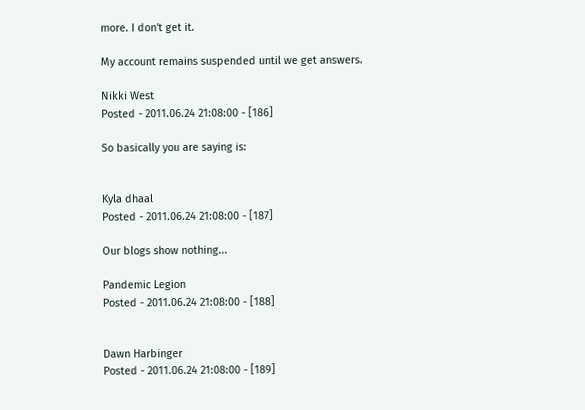more. I don't get it.

My account remains suspended until we get answers.

Nikki West
Posted - 2011.06.24 21:08:00 - [186]

So basically you are saying is:


Kyla dhaal
Posted - 2011.06.24 21:08:00 - [187]

Our blogs show nothing...

Pandemic Legion
Posted - 2011.06.24 21:08:00 - [188]


Dawn Harbinger
Posted - 2011.06.24 21:08:00 - [189]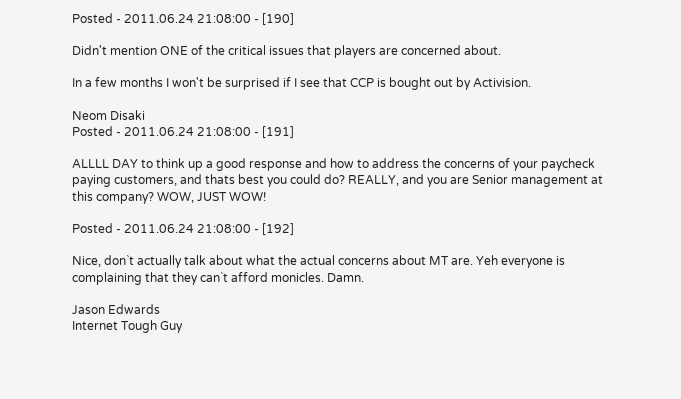Posted - 2011.06.24 21:08:00 - [190]

Didn't mention ONE of the critical issues that players are concerned about.

In a few months I won't be surprised if I see that CCP is bought out by Activision.

Neom Disaki
Posted - 2011.06.24 21:08:00 - [191]

ALLLL DAY to think up a good response and how to address the concerns of your paycheck paying customers, and thats best you could do? REALLY, and you are Senior management at this company? WOW, JUST WOW!

Posted - 2011.06.24 21:08:00 - [192]

Nice, don`t actually talk about what the actual concerns about MT are. Yeh everyone is complaining that they can`t afford monicles. Damn.

Jason Edwards
Internet Tough Guy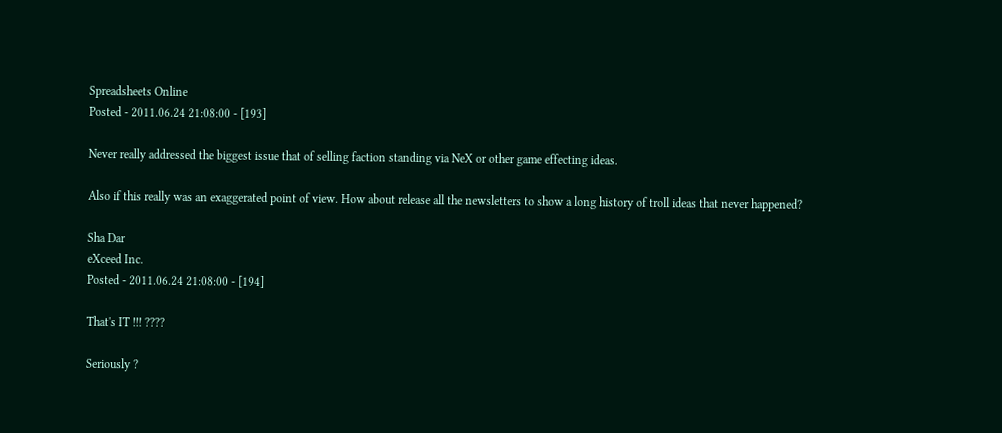Spreadsheets Online
Posted - 2011.06.24 21:08:00 - [193]

Never really addressed the biggest issue that of selling faction standing via NeX or other game effecting ideas.

Also if this really was an exaggerated point of view. How about release all the newsletters to show a long history of troll ideas that never happened?

Sha Dar
eXceed Inc.
Posted - 2011.06.24 21:08:00 - [194]

That's IT !!! ????

Seriously ?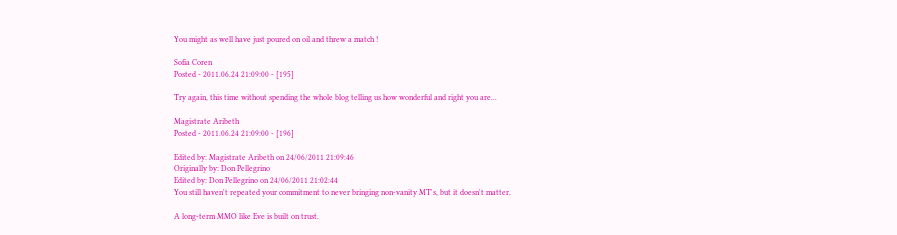You might as well have just poured on oil and threw a match !

Sofia Coren
Posted - 2011.06.24 21:09:00 - [195]

Try again, this time without spending the whole blog telling us how wonderful and right you are...

Magistrate Aribeth
Posted - 2011.06.24 21:09:00 - [196]

Edited by: Magistrate Aribeth on 24/06/2011 21:09:46
Originally by: Don Pellegrino
Edited by: Don Pellegrino on 24/06/2011 21:02:44
You still haven't repeated your commitment to never bringing non-vanity MT's, but it doesn't matter.

A long-term MMO like Eve is built on trust.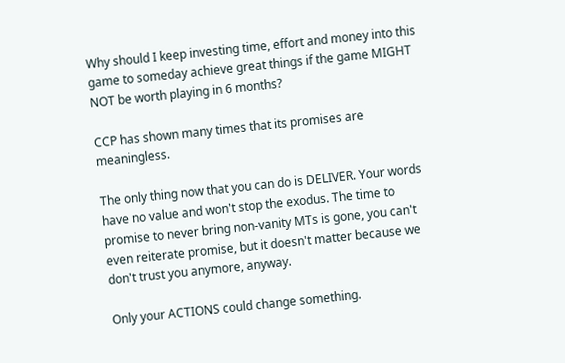Why should I keep investing time, effort and money into this game to someday achieve great things if the game MIGHT NOT be worth playing in 6 months?

CCP has shown many times that its promises are meaningless.

The only thing now that you can do is DELIVER. Your words have no value and won't stop the exodus. The time to promise to never bring non-vanity MTs is gone, you can't even reiterate promise, but it doesn't matter because we don't trust you anymore, anyway.

Only your ACTIONS could change something.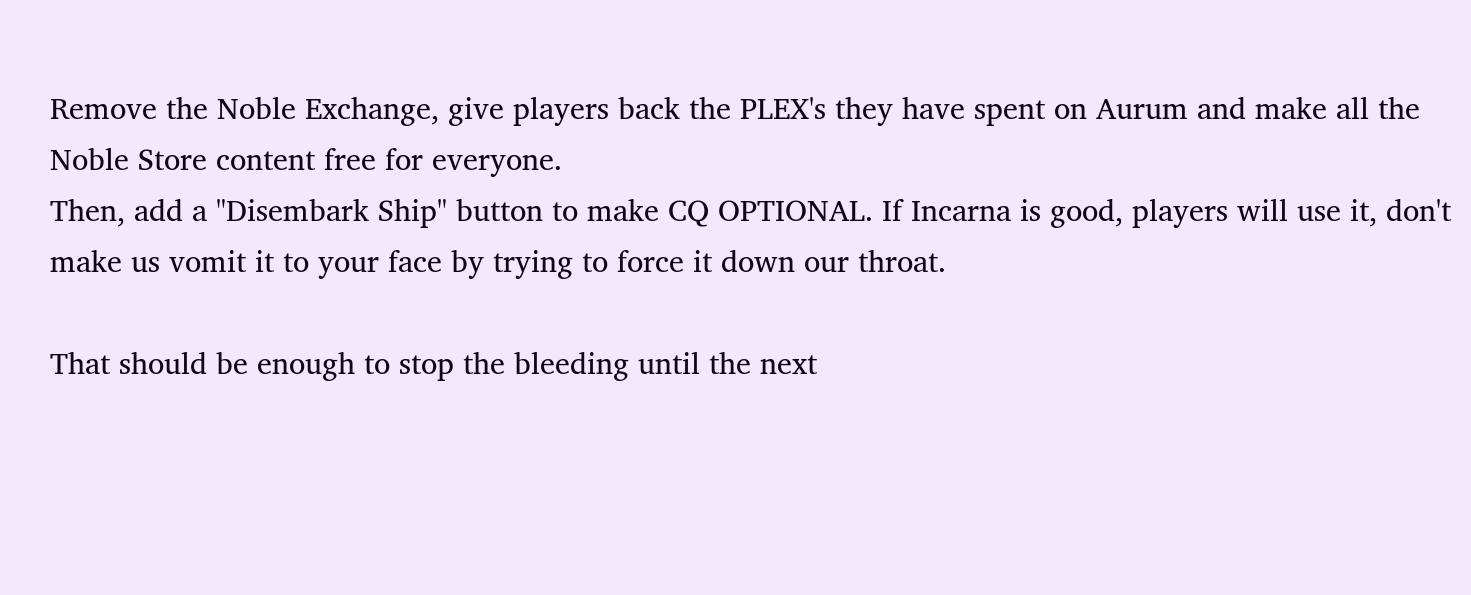Remove the Noble Exchange, give players back the PLEX's they have spent on Aurum and make all the Noble Store content free for everyone.
Then, add a "Disembark Ship" button to make CQ OPTIONAL. If Incarna is good, players will use it, don't make us vomit it to your face by trying to force it down our throat.

That should be enough to stop the bleeding until the next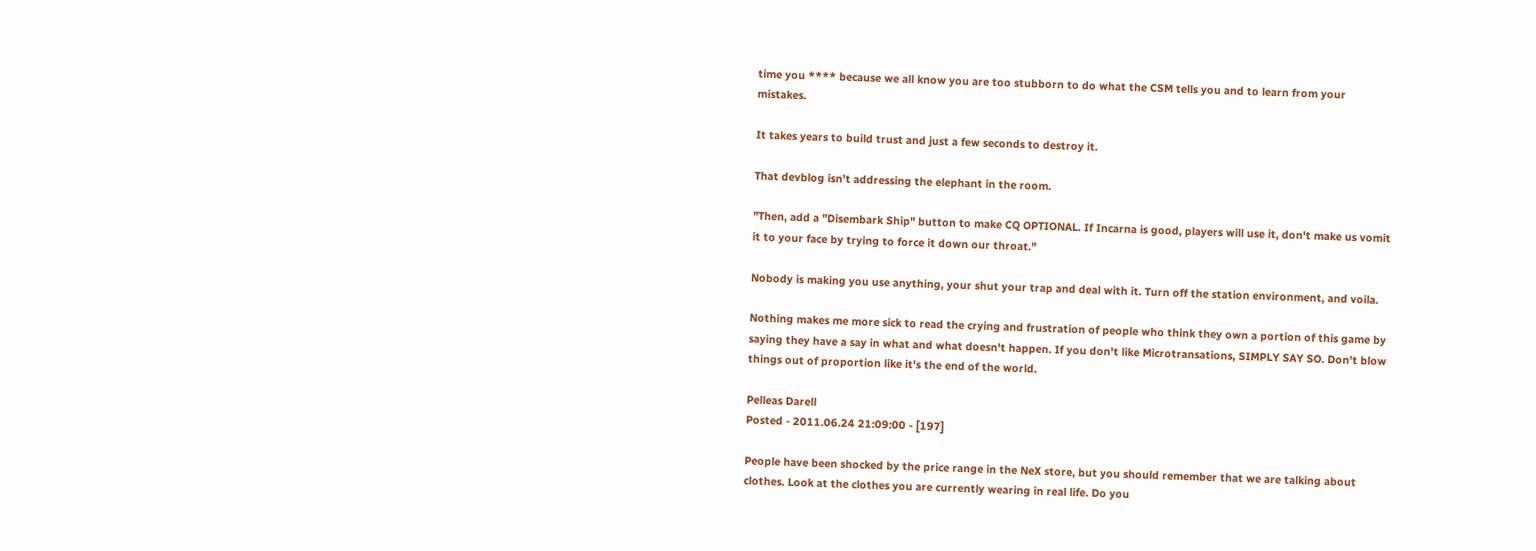time you **** because we all know you are too stubborn to do what the CSM tells you and to learn from your mistakes.

It takes years to build trust and just a few seconds to destroy it.

That devblog isn't addressing the elephant in the room.

"Then, add a "Disembark Ship" button to make CQ OPTIONAL. If Incarna is good, players will use it, don't make us vomit it to your face by trying to force it down our throat."

Nobody is making you use anything, your shut your trap and deal with it. Turn off the station environment, and voila.

Nothing makes me more sick to read the crying and frustration of people who think they own a portion of this game by saying they have a say in what and what doesn't happen. If you don't like Microtransations, SIMPLY SAY SO. Don't blow things out of proportion like it's the end of the world.

Pelleas Darell
Posted - 2011.06.24 21:09:00 - [197]

People have been shocked by the price range in the NeX store, but you should remember that we are talking about clothes. Look at the clothes you are currently wearing in real life. Do you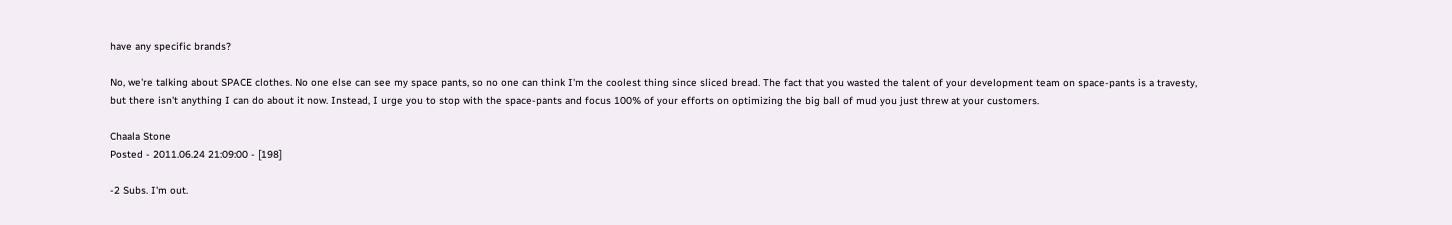have any specific brands?

No, we're talking about SPACE clothes. No one else can see my space pants, so no one can think I'm the coolest thing since sliced bread. The fact that you wasted the talent of your development team on space-pants is a travesty, but there isn't anything I can do about it now. Instead, I urge you to stop with the space-pants and focus 100% of your efforts on optimizing the big ball of mud you just threw at your customers.

Chaala Stone
Posted - 2011.06.24 21:09:00 - [198]

-2 Subs. I'm out.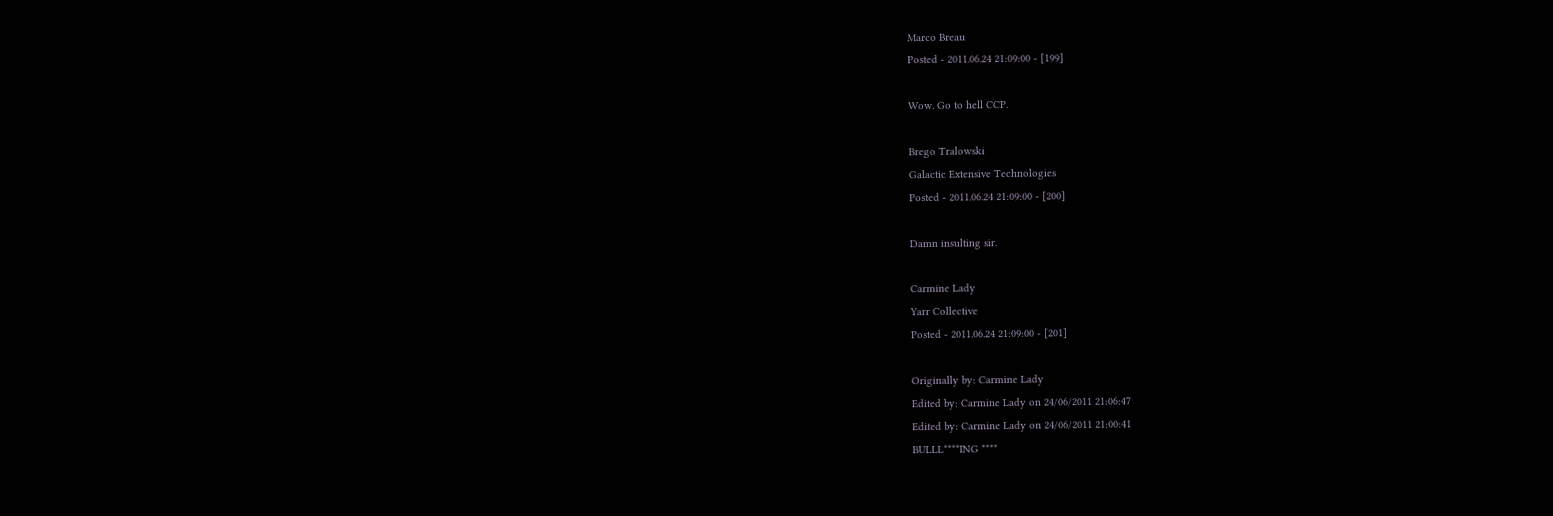Marco Breau
Posted - 2011.06.24 21:09:00 - [199]

Wow. Go to hell CCP.

Brego Tralowski
Galactic Extensive Technologies
Posted - 2011.06.24 21:09:00 - [200]

Damn insulting sir.

Carmine Lady
Yarr Collective
Posted - 2011.06.24 21:09:00 - [201]

Originally by: Carmine Lady
Edited by: Carmine Lady on 24/06/2011 21:06:47
Edited by: Carmine Lady on 24/06/2011 21:00:41
BULLL****ING ****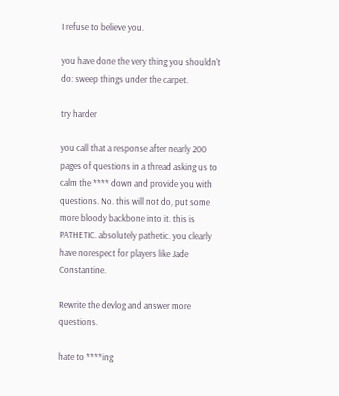I refuse to believe you.

you have done the very thing you shouldn't do: sweep things under the carpet.

try harder

you call that a response after nearly 200 pages of questions in a thread asking us to calm the **** down and provide you with questions. No. this will not do, put some more bloody backbone into it. this is PATHETIC. absolutely pathetic. you clearly have norespect for players like Jade Constantine.

Rewrite the devlog and answer more questions.

hate to ****ing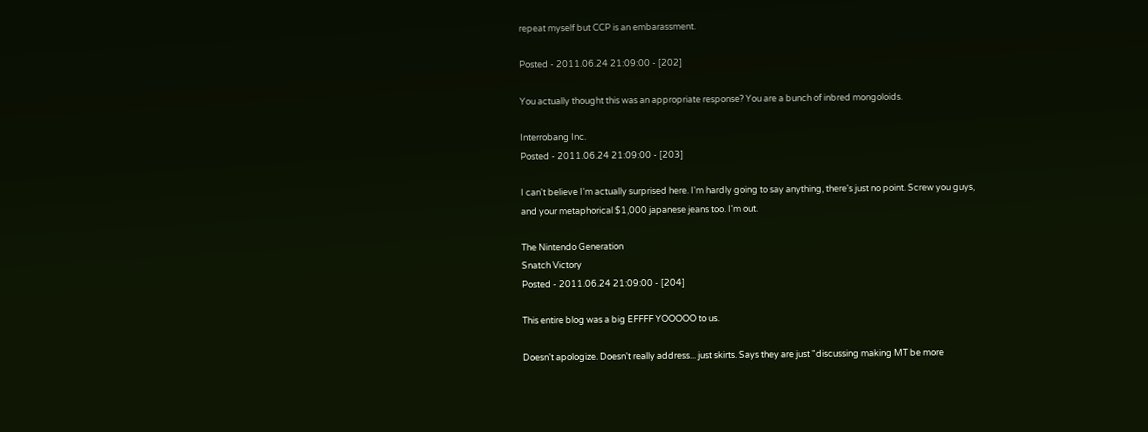repeat myself but CCP is an embarassment.

Posted - 2011.06.24 21:09:00 - [202]

You actually thought this was an appropriate response? You are a bunch of inbred mongoloids.

Interrobang Inc.
Posted - 2011.06.24 21:09:00 - [203]

I can't believe I'm actually surprised here. I'm hardly going to say anything, there's just no point. Screw you guys, and your metaphorical $1,000 japanese jeans too. I'm out.

The Nintendo Generation
Snatch Victory
Posted - 2011.06.24 21:09:00 - [204]

This entire blog was a big EFFFF YOOOOO to us.

Doesn't apologize. Doesn't really address... just skirts. Says they are just "discussing making MT be more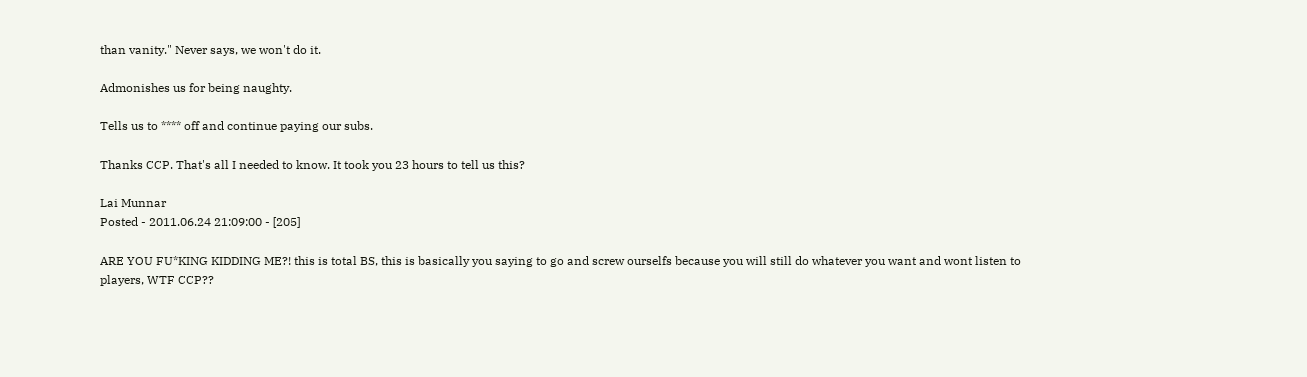than vanity." Never says, we won't do it.

Admonishes us for being naughty.

Tells us to **** off and continue paying our subs.

Thanks CCP. That's all I needed to know. It took you 23 hours to tell us this?

Lai Munnar
Posted - 2011.06.24 21:09:00 - [205]

ARE YOU FU*KING KIDDING ME?! this is total BS, this is basically you saying to go and screw ourselfs because you will still do whatever you want and wont listen to players, WTF CCP??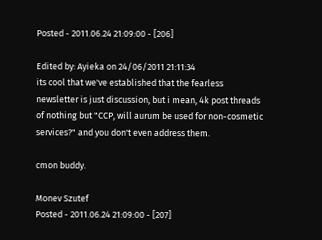Posted - 2011.06.24 21:09:00 - [206]

Edited by: Ayieka on 24/06/2011 21:11:34
its cool that we've established that the fearless newsletter is just discussion, but i mean, 4k post threads of nothing but "CCP, will aurum be used for non-cosmetic services?" and you don't even address them.

cmon buddy.

Monev Szutef
Posted - 2011.06.24 21:09:00 - [207]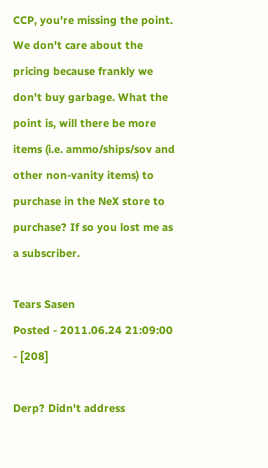CCP, you're missing the point. We don't care about the pricing because frankly we don't buy garbage. What the point is, will there be more items (i.e. ammo/ships/sov and other non-vanity items) to purchase in the NeX store to purchase? If so you lost me as a subscriber.

Tears Sasen
Posted - 2011.06.24 21:09:00 - [208]

Derp? Didn't address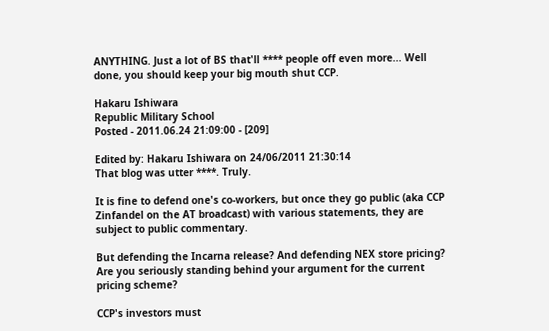ANYTHING. Just a lot of BS that'll **** people off even more... Well done, you should keep your big mouth shut CCP.

Hakaru Ishiwara
Republic Military School
Posted - 2011.06.24 21:09:00 - [209]

Edited by: Hakaru Ishiwara on 24/06/2011 21:30:14
That blog was utter ****. Truly.

It is fine to defend one's co-workers, but once they go public (aka CCP Zinfandel on the AT broadcast) with various statements, they are subject to public commentary.

But defending the Incarna release? And defending NEX store pricing? Are you seriously standing behind your argument for the current pricing scheme?

CCP's investors must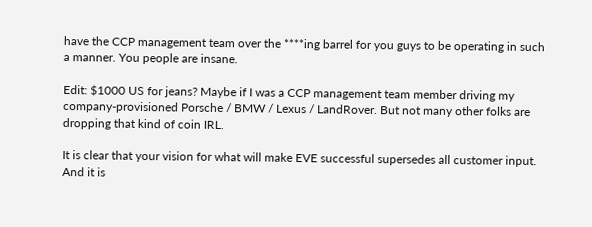have the CCP management team over the ****ing barrel for you guys to be operating in such a manner. You people are insane.

Edit: $1000 US for jeans? Maybe if I was a CCP management team member driving my company-provisioned Porsche / BMW / Lexus / LandRover. But not many other folks are dropping that kind of coin IRL.

It is clear that your vision for what will make EVE successful supersedes all customer input. And it is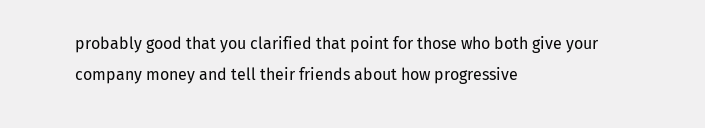probably good that you clarified that point for those who both give your company money and tell their friends about how progressive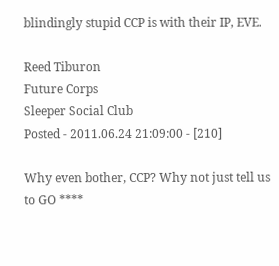blindingly stupid CCP is with their IP, EVE.

Reed Tiburon
Future Corps
Sleeper Social Club
Posted - 2011.06.24 21:09:00 - [210]

Why even bother, CCP? Why not just tell us to GO ****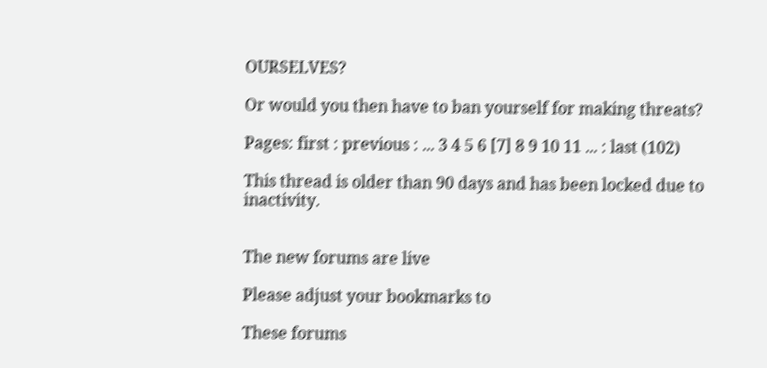OURSELVES?

Or would you then have to ban yourself for making threats?

Pages: first : previous : ... 3 4 5 6 [7] 8 9 10 11 ... : last (102)

This thread is older than 90 days and has been locked due to inactivity.


The new forums are live

Please adjust your bookmarks to

These forums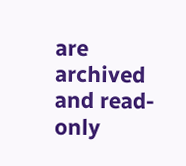are archived and read-only